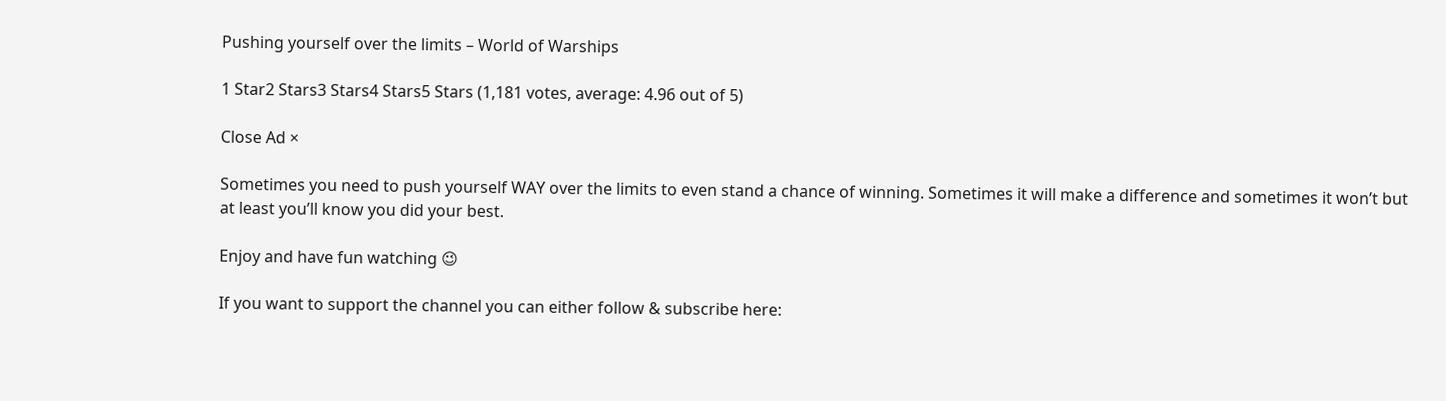Pushing yourself over the limits – World of Warships

1 Star2 Stars3 Stars4 Stars5 Stars (1,181 votes, average: 4.96 out of 5)

Close Ad ×

Sometimes you need to push yourself WAY over the limits to even stand a chance of winning. Sometimes it will make a difference and sometimes it won’t but at least you’ll know you did your best.

Enjoy and have fun watching 😉

If you want to support the channel you can either follow & subscribe here: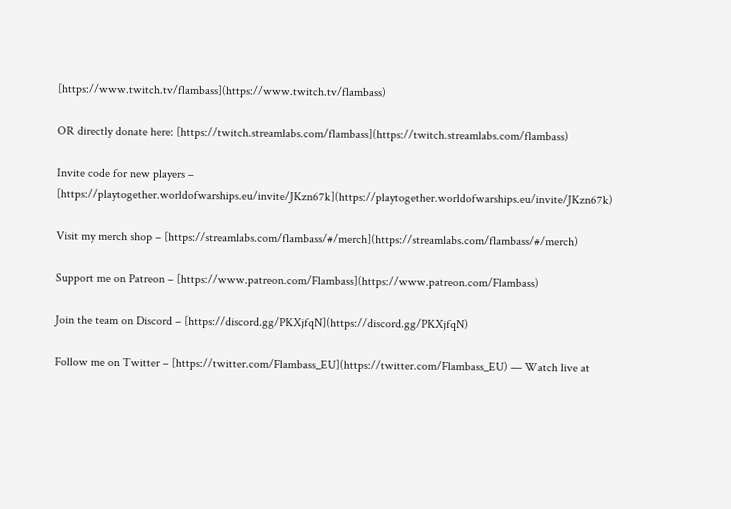[https://www.twitch.tv/flambass](https://www.twitch.tv/flambass)

OR directly donate here: [https://twitch.streamlabs.com/flambass](https://twitch.streamlabs.com/flambass)

Invite code for new players – [https://playtogether.worldofwarships.eu/invite/JKzn67k](https://playtogether.worldofwarships.eu/invite/JKzn67k)

Visit my merch shop – [https://streamlabs.com/flambass/#/merch](https://streamlabs.com/flambass/#/merch)

Support me on Patreon – [https://www.patreon.com/Flambass](https://www.patreon.com/Flambass)

Join the team on Discord – [https://discord.gg/PKXjfqN](https://discord.gg/PKXjfqN)

Follow me on Twitter – [https://twitter.com/Flambass_EU](https://twitter.com/Flambass_EU) — Watch live at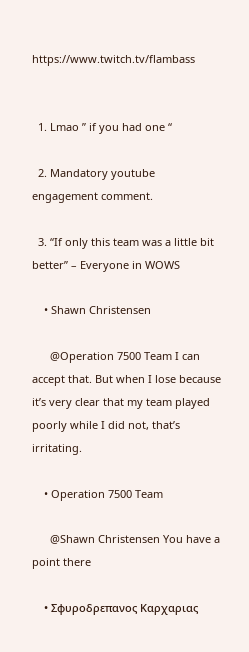https://www.twitch.tv/flambass


  1. Lmao ” if you had one “

  2. Mandatory youtube engagement comment.

  3. “If only this team was a little bit better” – Everyone in WOWS

    • Shawn Christensen

      @Operation 7500 Team I can accept that. But when I lose because it’s very clear that my team played poorly while I did not, that’s irritating.

    • Operation 7500 Team

      @Shawn Christensen You have a point there

    • Σφυροδρεπανος Καρχαριας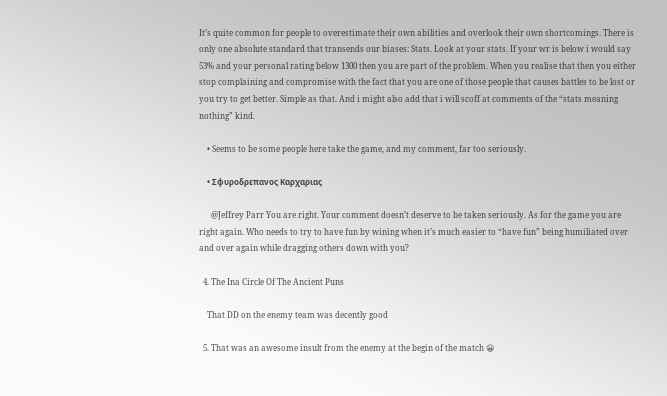It’s quite common for people to overestimate their own abilities and overlook their own shortcomings. There is only one absolute standard that transends our biases: Stats. Look at your stats. If your wr is below i would say 53% and your personal rating below 1300 then you are part of the problem. When you realise that then you either stop complaining and compromise with the fact that you are one of those people that causes battles to be lost or you try to get better. Simple as that. And i might also add that i will scoff at comments of the “stats meaning nothing” kind.

    • Seems to be some people here take the game, and my comment, far too seriously.

    • Σφυροδρεπανος Καρχαριας

      @Jeffrey Parr You are right. Your comment doesn’t deserve to be taken seriously. As for the game you are right again. Who needs to try to have fun by wining when it’s much easier to “have fun” being humiliated over and over again while dragging others down with you?

  4. The Ina Circle Of The Ancient Puns

    That DD on the enemy team was decently good

  5. That was an awesome insult from the enemy at the begin of the match 😀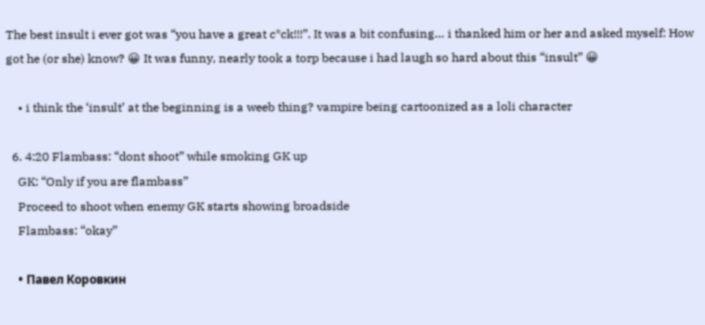The best insult i ever got was “you have a great c*ck!!!”. It was a bit confusing… i thanked him or her and asked myself: How got he (or she) know? 😀 It was funny, nearly took a torp because i had laugh so hard about this “insult” 😀

    • i think the ‘insult’ at the beginning is a weeb thing? vampire being cartoonized as a loli character

  6. 4:20 Flambass: “dont shoot” while smoking GK up
    GK: “Only if you are flambass”
    Proceed to shoot when enemy GK starts showing broadside
    Flambass: “okay”

    • Павел Коровкин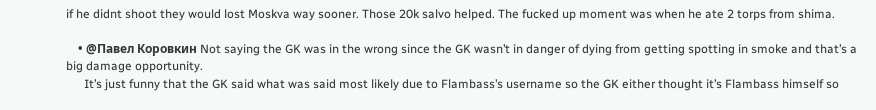if he didnt shoot they would lost Moskva way sooner. Those 20k salvo helped. The fucked up moment was when he ate 2 torps from shima.

    • @Павел Коровкин Not saying the GK was in the wrong since the GK wasn’t in danger of dying from getting spotting in smoke and that’s a big damage opportunity.
      It’s just funny that the GK said what was said most likely due to Flambass’s username so the GK either thought it’s Flambass himself so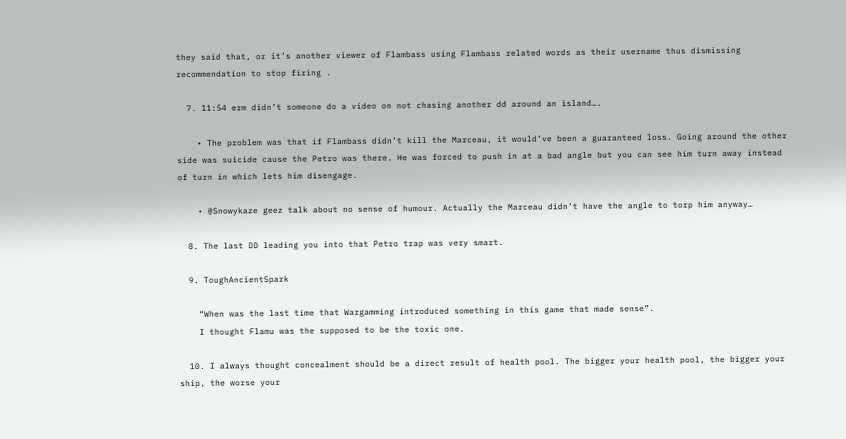they said that, or it’s another viewer of Flambass using Flambass related words as their username thus dismissing recommendation to stop firing .

  7. 11:54 erm didn’t someone do a video on not chasing another dd around an island….

    • The problem was that if Flambass didn’t kill the Marceau, it would’ve been a guaranteed loss. Going around the other side was suicide cause the Petro was there. He was forced to push in at a bad angle but you can see him turn away instead of turn in which lets him disengage.

    • @Snowykaze geez talk about no sense of humour. Actually the Marceau didn’t have the angle to torp him anyway…

  8. The last DD leading you into that Petro trap was very smart.

  9. ToughAncientSpark

    “When was the last time that Wargamming introduced something in this game that made sense”.
    I thought Flamu was the supposed to be the toxic one.

  10. I always thought concealment should be a direct result of health pool. The bigger your health pool, the bigger your ship, the worse your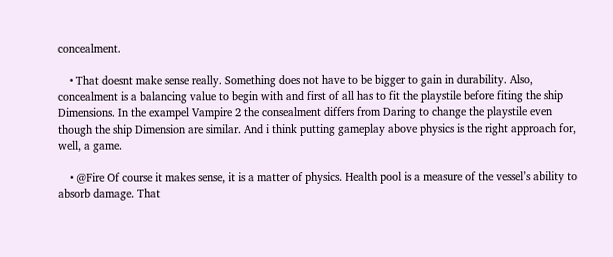concealment.

    • That doesnt make sense really. Something does not have to be bigger to gain in durability. Also, concealment is a balancing value to begin with and first of all has to fit the playstile before fiting the ship Dimensions. In the exampel Vampire 2 the consealment differs from Daring to change the playstile even though the ship Dimension are similar. And i think putting gameplay above physics is the right approach for, well, a game.

    • @Fire Of course it makes sense, it is a matter of physics. Health pool is a measure of the vessel’s ability to absorb damage. That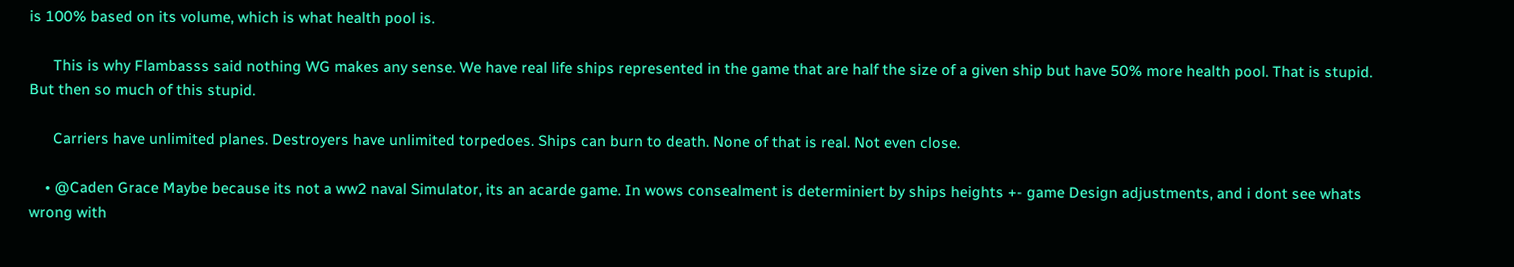is 100% based on its volume, which is what health pool is.

      This is why Flambasss said nothing WG makes any sense. We have real life ships represented in the game that are half the size of a given ship but have 50% more health pool. That is stupid. But then so much of this stupid.

      Carriers have unlimited planes. Destroyers have unlimited torpedoes. Ships can burn to death. None of that is real. Not even close.

    • @Caden Grace Maybe because its not a ww2 naval Simulator, its an acarde game. In wows consealment is determiniert by ships heights +- game Design adjustments, and i dont see whats wrong with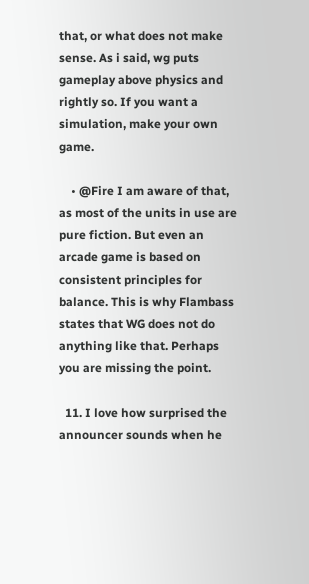that, or what does not make sense. As i said, wg puts gameplay above physics and rightly so. If you want a simulation, make your own game.

    • @Fire I am aware of that, as most of the units in use are pure fiction. But even an arcade game is based on consistent principles for balance. This is why Flambass states that WG does not do anything like that. Perhaps you are missing the point.

  11. I love how surprised the announcer sounds when he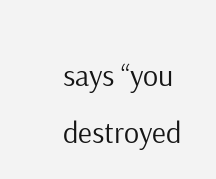says “you destroyed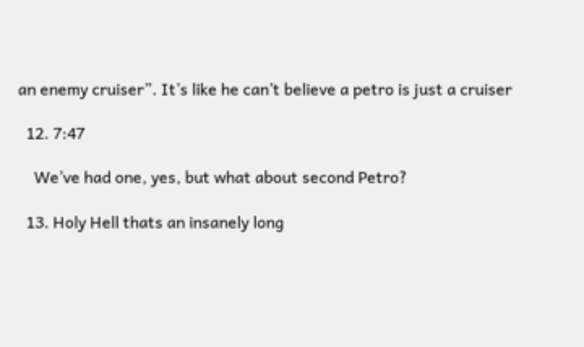an enemy cruiser”. It’s like he can’t believe a petro is just a cruiser

  12. 7:47

    We’ve had one, yes, but what about second Petro?

  13. Holy Hell thats an insanely long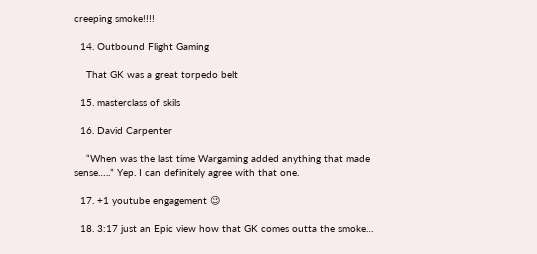creeping smoke!!!!

  14. Outbound Flight Gaming

    That GK was a great torpedo belt

  15. masterclass of skils

  16. David Carpenter

    “When was the last time Wargaming added anything that made sense…..” Yep. I can definitely agree with that one.

  17. +1 youtube engagement 😉

  18. 3:17 just an Epic view how that GK comes outta the smoke…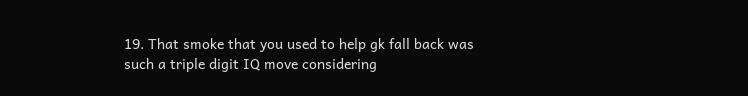19. That smoke that you used to help gk fall back was such a triple digit IQ move considering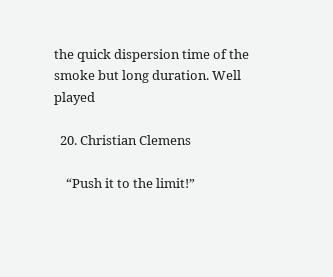the quick dispersion time of the smoke but long duration. Well played

  20. Christian Clemens

    “Push it to the limit!”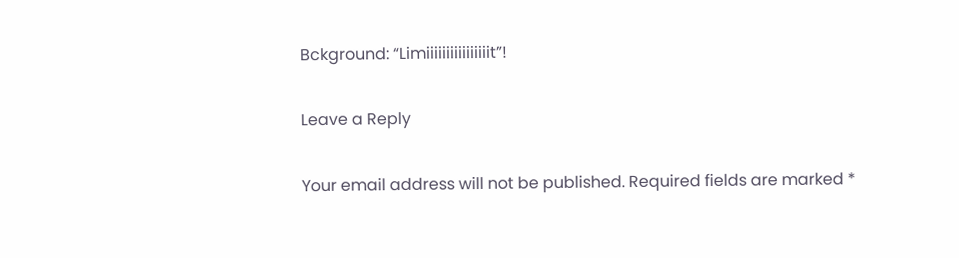Bckground: “Limiiiiiiiiiiiiiiiit”!

Leave a Reply

Your email address will not be published. Required fields are marked *